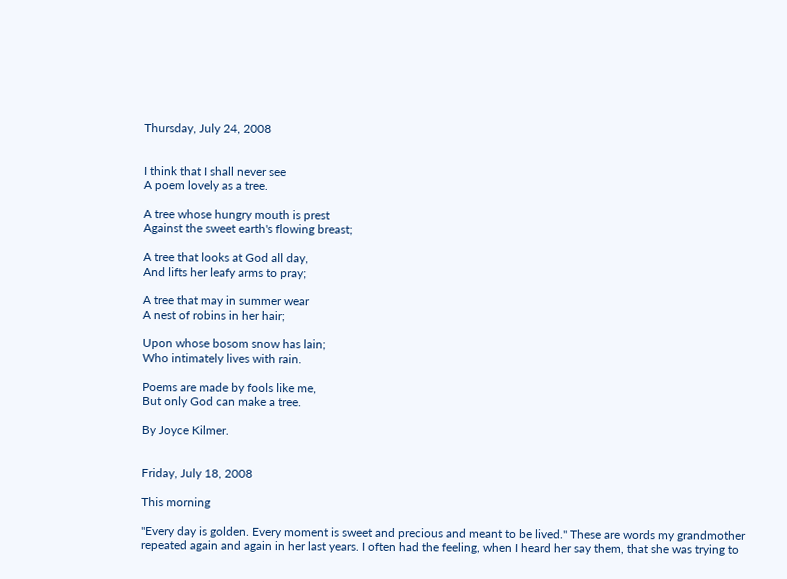Thursday, July 24, 2008


I think that I shall never see
A poem lovely as a tree.

A tree whose hungry mouth is prest
Against the sweet earth's flowing breast;

A tree that looks at God all day,
And lifts her leafy arms to pray;

A tree that may in summer wear
A nest of robins in her hair;

Upon whose bosom snow has lain;
Who intimately lives with rain.

Poems are made by fools like me,
But only God can make a tree.

By Joyce Kilmer.


Friday, July 18, 2008

This morning

"Every day is golden. Every moment is sweet and precious and meant to be lived." These are words my grandmother repeated again and again in her last years. I often had the feeling, when I heard her say them, that she was trying to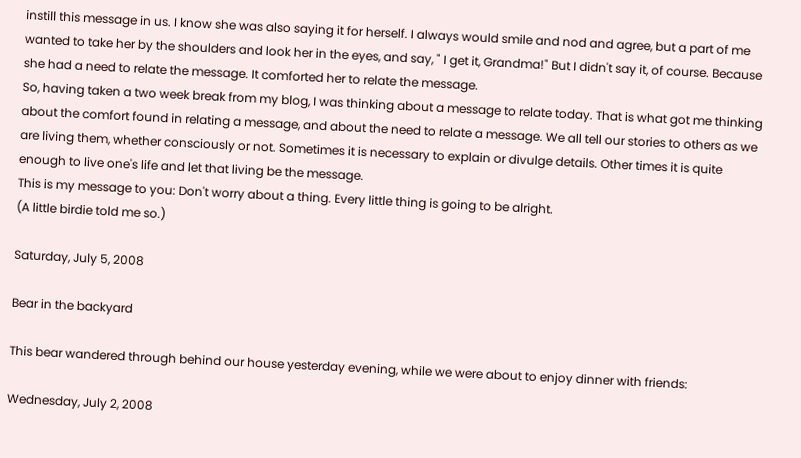instill this message in us. I know she was also saying it for herself. I always would smile and nod and agree, but a part of me wanted to take her by the shoulders and look her in the eyes, and say, " I get it, Grandma!" But I didn't say it, of course. Because she had a need to relate the message. It comforted her to relate the message.
So, having taken a two week break from my blog, I was thinking about a message to relate today. That is what got me thinking about the comfort found in relating a message, and about the need to relate a message. We all tell our stories to others as we are living them, whether consciously or not. Sometimes it is necessary to explain or divulge details. Other times it is quite enough to live one's life and let that living be the message.
This is my message to you: Don't worry about a thing. Every little thing is going to be alright.
(A little birdie told me so.)

Saturday, July 5, 2008

Bear in the backyard

This bear wandered through behind our house yesterday evening, while we were about to enjoy dinner with friends:

Wednesday, July 2, 2008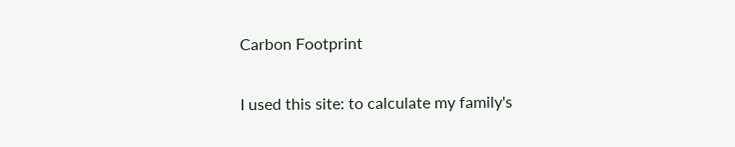Carbon Footprint

I used this site: to calculate my family's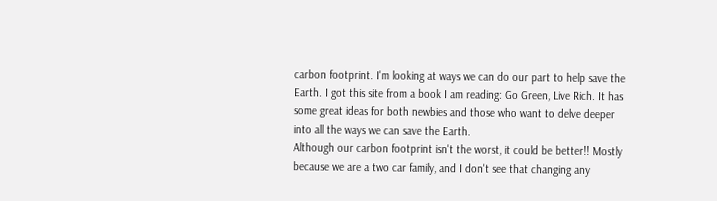carbon footprint. I'm looking at ways we can do our part to help save the Earth. I got this site from a book I am reading: Go Green, Live Rich. It has some great ideas for both newbies and those who want to delve deeper into all the ways we can save the Earth.
Although our carbon footprint isn't the worst, it could be better!! Mostly because we are a two car family, and I don't see that changing any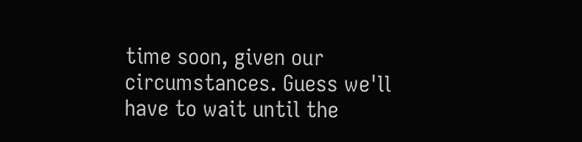time soon, given our circumstances. Guess we'll have to wait until the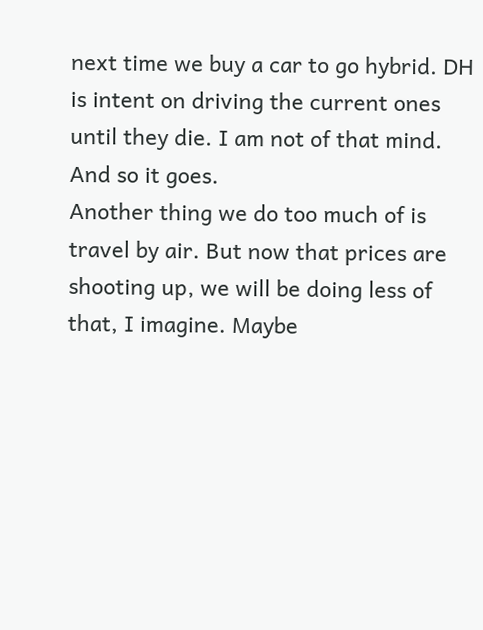next time we buy a car to go hybrid. DH is intent on driving the current ones until they die. I am not of that mind. And so it goes.
Another thing we do too much of is travel by air. But now that prices are shooting up, we will be doing less of that, I imagine. Maybe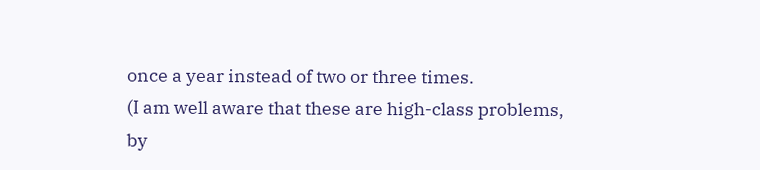once a year instead of two or three times.
(I am well aware that these are high-class problems, by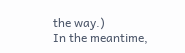the way.)
In the meantime,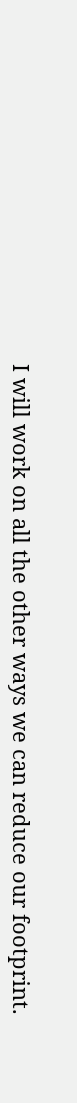I will work on all the other ways we can reduce our footprint.